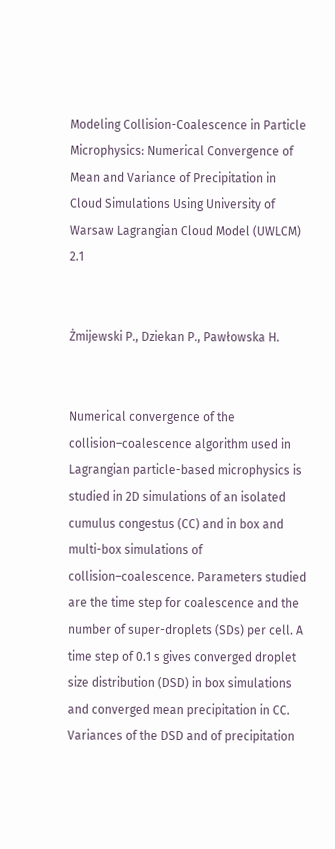Modeling Collision-Coalescence in Particle Microphysics: Numerical Convergence of Mean and Variance of Precipitation in Cloud Simulations Using University of Warsaw Lagrangian Cloud Model (UWLCM) 2.1


Żmijewski P., Dziekan P., Pawłowska H.


Numerical convergence of the collision–coalescence algorithm used in Lagrangian particle-based microphysics is studied in 2D simulations of an isolated cumulus congestus (CC) and in box and multi-box simulations of collision–coalescence. Parameters studied are the time step for coalescence and the number of super-droplets (SDs) per cell. A time step of 0.1 s gives converged droplet size distribution (DSD) in box simulations and converged mean precipitation in CC. Variances of the DSD and of precipitation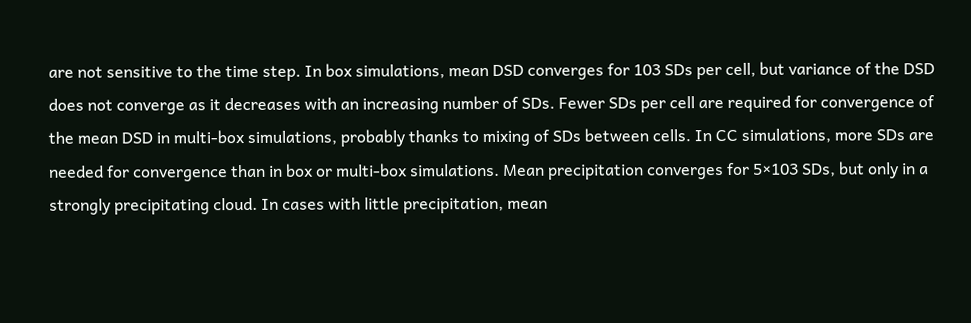are not sensitive to the time step. In box simulations, mean DSD converges for 103 SDs per cell, but variance of the DSD does not converge as it decreases with an increasing number of SDs. Fewer SDs per cell are required for convergence of the mean DSD in multi-box simulations, probably thanks to mixing of SDs between cells. In CC simulations, more SDs are needed for convergence than in box or multi-box simulations. Mean precipitation converges for 5×103 SDs, but only in a strongly precipitating cloud. In cases with little precipitation, mean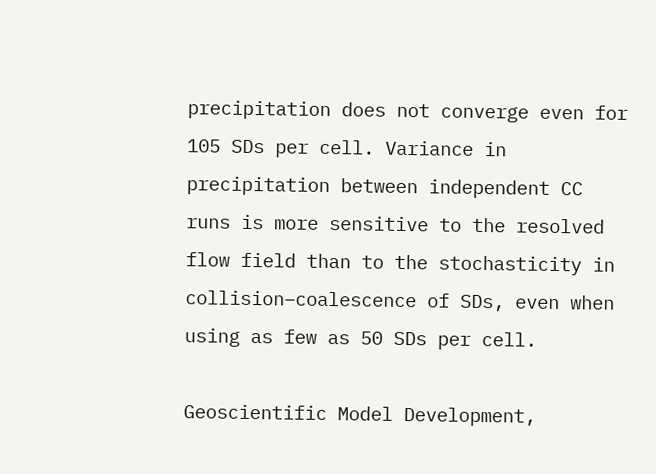precipitation does not converge even for 105 SDs per cell. Variance in precipitation between independent CC runs is more sensitive to the resolved flow field than to the stochasticity in collision–coalescence of SDs, even when using as few as 50 SDs per cell.

Geoscientific Model Development,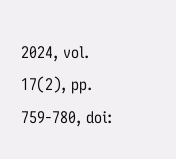2024, vol. 17(2), pp. 759-780, doi: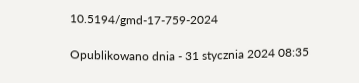10.5194/gmd-17-759-2024

Opublikowano dnia - 31 stycznia 2024 08:35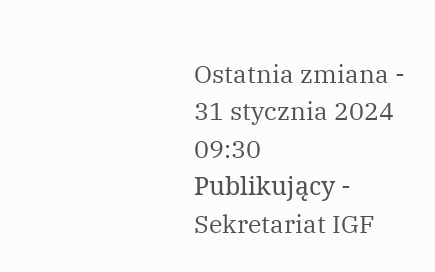Ostatnia zmiana - 31 stycznia 2024 09:30
Publikujący - Sekretariat IGF